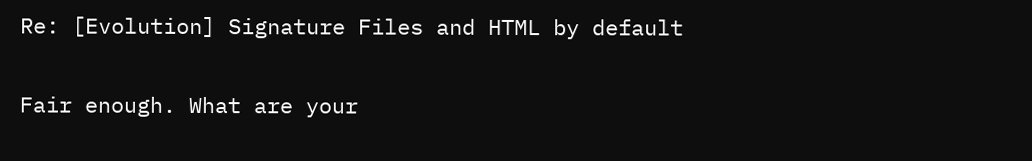Re: [Evolution] Signature Files and HTML by default

Fair enough. What are your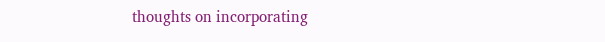thoughts on incorporating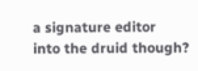a signature editor
into the druid though?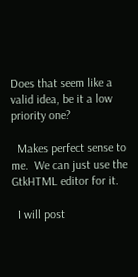Does that seem like a valid idea, be it a low
priority one?

  Makes perfect sense to me.  We can just use the GtkHTML editor for it.

  I will post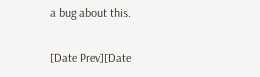a bug about this.


[Date Prev][Date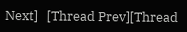Next]   [Thread Prev][Thread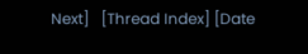Next]   [Thread Index] [Date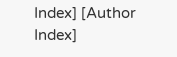Index] [Author Index]